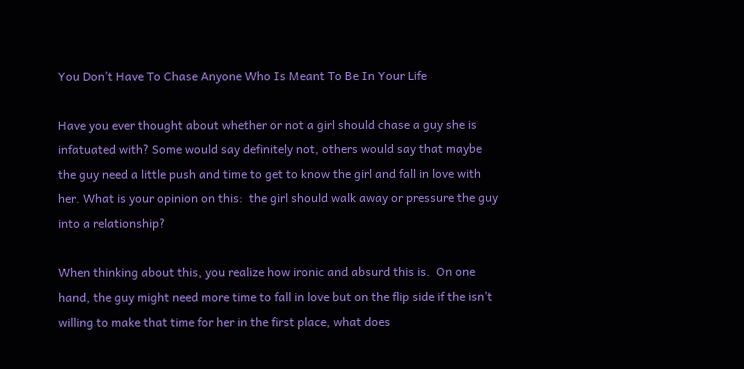You Don’t Have To Chase Anyone Who Is Meant To Be In Your Life

Have you ever thought about whether or not a girl should chase a guy she is infatuated with? Some would say definitely not, others would say that maybe the guy need a little push and time to get to know the girl and fall in love with her. What is your opinion on this:  the girl should walk away or pressure the guy into a relationship?

When thinking about this, you realize how ironic and absurd this is.  On one hand, the guy might need more time to fall in love but on the flip side if the isn’t willing to make that time for her in the first place, what does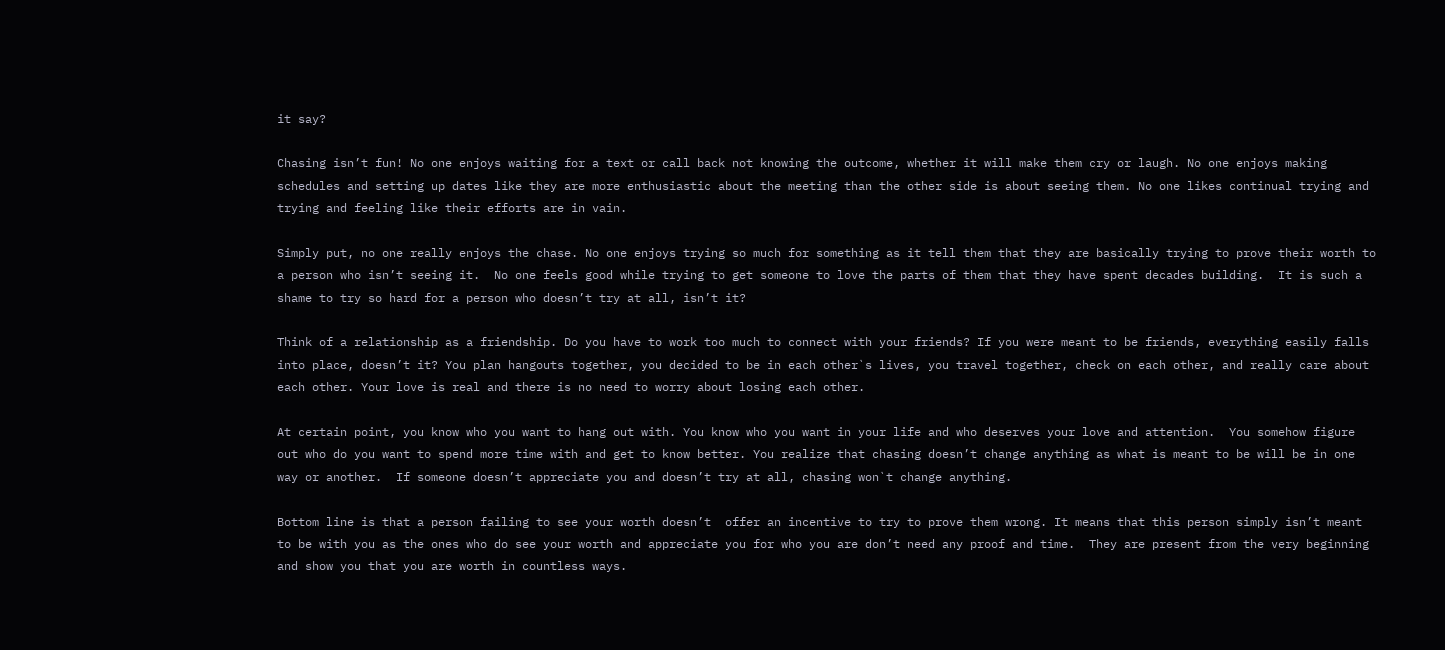it say?

Chasing isn’t fun! No one enjoys waiting for a text or call back not knowing the outcome, whether it will make them cry or laugh. No one enjoys making schedules and setting up dates like they are more enthusiastic about the meeting than the other side is about seeing them. No one likes continual trying and trying and feeling like their efforts are in vain.

Simply put, no one really enjoys the chase. No one enjoys trying so much for something as it tell them that they are basically trying to prove their worth to a person who isn’t seeing it.  No one feels good while trying to get someone to love the parts of them that they have spent decades building.  It is such a shame to try so hard for a person who doesn’t try at all, isn’t it?

Think of a relationship as a friendship. Do you have to work too much to connect with your friends? If you were meant to be friends, everything easily falls into place, doesn’t it? You plan hangouts together, you decided to be in each other`s lives, you travel together, check on each other, and really care about each other. Your love is real and there is no need to worry about losing each other.

At certain point, you know who you want to hang out with. You know who you want in your life and who deserves your love and attention.  You somehow figure out who do you want to spend more time with and get to know better. You realize that chasing doesn’t change anything as what is meant to be will be in one way or another.  If someone doesn’t appreciate you and doesn’t try at all, chasing won`t change anything.

Bottom line is that a person failing to see your worth doesn’t  offer an incentive to try to prove them wrong. It means that this person simply isn’t meant to be with you as the ones who do see your worth and appreciate you for who you are don’t need any proof and time.  They are present from the very beginning and show you that you are worth in countless ways.